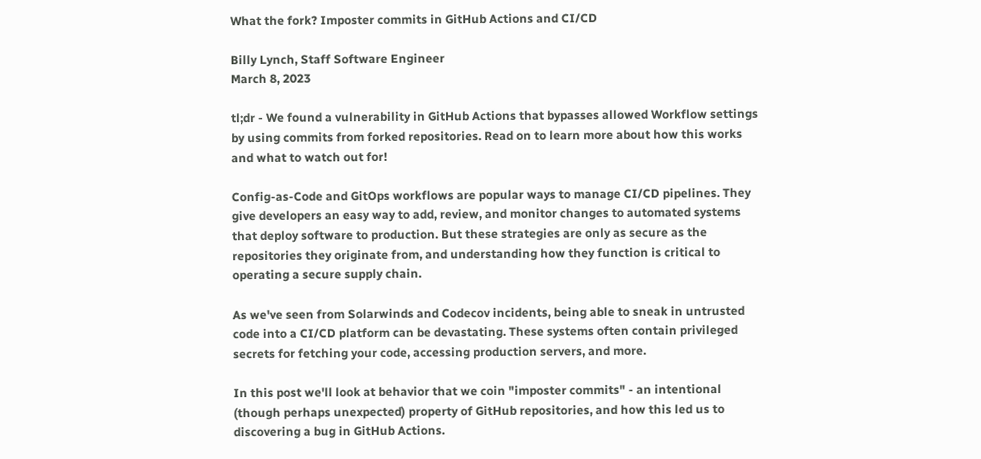What the fork? Imposter commits in GitHub Actions and CI/CD

Billy Lynch, Staff Software Engineer
March 8, 2023

tl;dr - We found a vulnerability in GitHub Actions that bypasses allowed Workflow settings by using commits from forked repositories. Read on to learn more about how this works and what to watch out for!

Config-as-Code and GitOps workflows are popular ways to manage CI/CD pipelines. They give developers an easy way to add, review, and monitor changes to automated systems that deploy software to production. But these strategies are only as secure as the repositories they originate from, and understanding how they function is critical to operating a secure supply chain.

As we've seen from Solarwinds and Codecov incidents, being able to sneak in untrusted code into a CI/CD platform can be devastating. These systems often contain privileged secrets for fetching your code, accessing production servers, and more.

In this post we'll look at behavior that we coin "imposter commits" - an intentional (though perhaps unexpected) property of GitHub repositories, and how this led us to discovering a bug in GitHub Actions.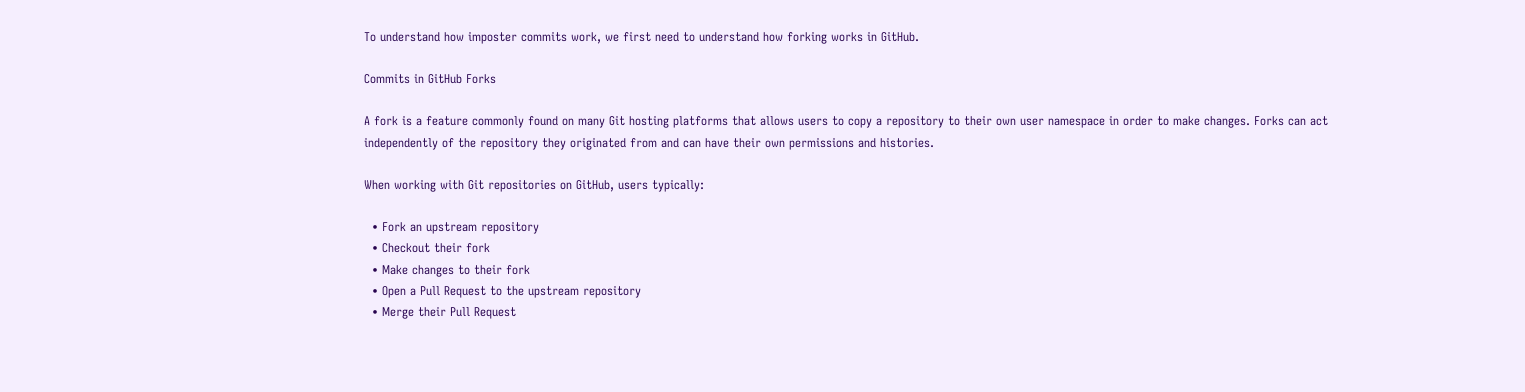To understand how imposter commits work, we first need to understand how forking works in GitHub.

Commits in GitHub Forks

A fork is a feature commonly found on many Git hosting platforms that allows users to copy a repository to their own user namespace in order to make changes. Forks can act independently of the repository they originated from and can have their own permissions and histories.

When working with Git repositories on GitHub, users typically:

  • Fork an upstream repository
  • Checkout their fork
  • Make changes to their fork
  • Open a Pull Request to the upstream repository
  • Merge their Pull Request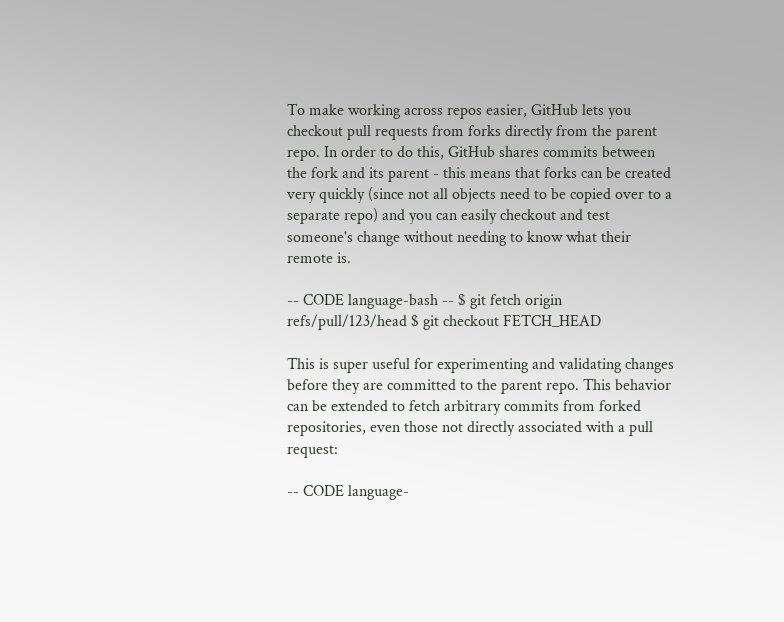To make working across repos easier, GitHub lets you checkout pull requests from forks directly from the parent repo. In order to do this, GitHub shares commits between the fork and its parent - this means that forks can be created very quickly (since not all objects need to be copied over to a separate repo) and you can easily checkout and test someone's change without needing to know what their remote is.

-- CODE language-bash -- $ git fetch origin refs/pull/123/head $ git checkout FETCH_HEAD

This is super useful for experimenting and validating changes before they are committed to the parent repo. This behavior can be extended to fetch arbitrary commits from forked repositories, even those not directly associated with a pull request:

-- CODE language-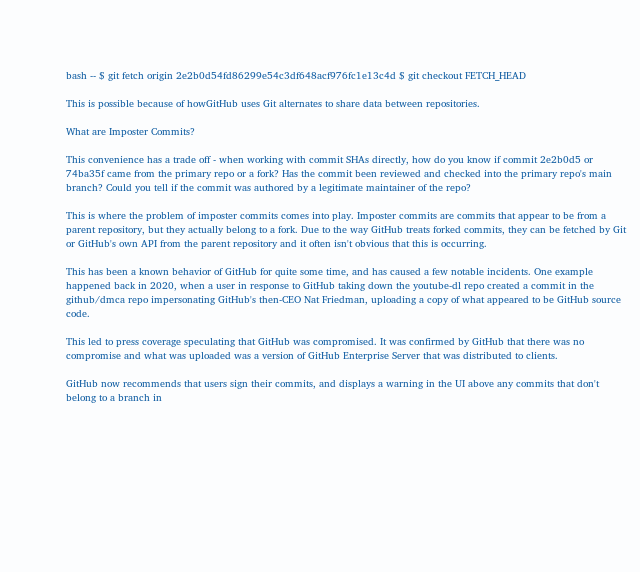bash -- $ git fetch origin 2e2b0d54fd86299e54c3df648acf976fc1e13c4d $ git checkout FETCH_HEAD

This is possible because of howGitHub uses Git alternates to share data between repositories.

What are Imposter Commits?

This convenience has a trade off - when working with commit SHAs directly, how do you know if commit 2e2b0d5 or 74ba35f came from the primary repo or a fork? Has the commit been reviewed and checked into the primary repo's main branch? Could you tell if the commit was authored by a legitimate maintainer of the repo?

This is where the problem of imposter commits comes into play. Imposter commits are commits that appear to be from a parent repository, but they actually belong to a fork. Due to the way GitHub treats forked commits, they can be fetched by Git or GitHub's own API from the parent repository and it often isn't obvious that this is occurring.

This has been a known behavior of GitHub for quite some time, and has caused a few notable incidents. One example happened back in 2020, when a user in response to GitHub taking down the youtube-dl repo created a commit in the github/dmca repo impersonating GitHub's then-CEO Nat Friedman, uploading a copy of what appeared to be GitHub source code.

This led to press coverage speculating that GitHub was compromised. It was confirmed by GitHub that there was no compromise and what was uploaded was a version of GitHub Enterprise Server that was distributed to clients.

GitHub now recommends that users sign their commits, and displays a warning in the UI above any commits that don't belong to a branch in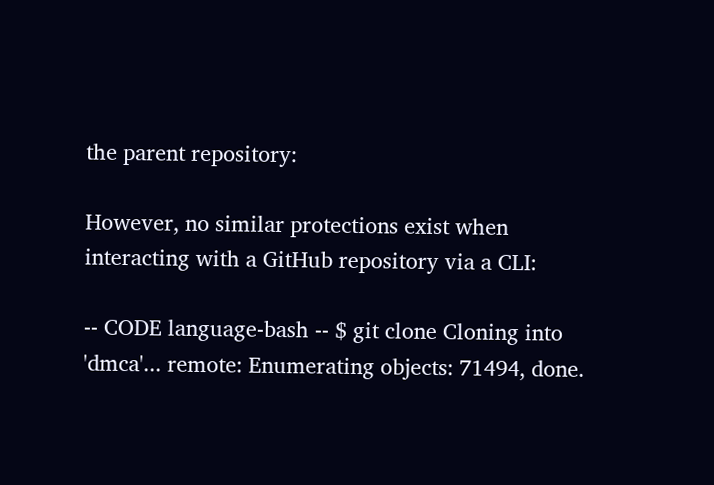the parent repository:

However, no similar protections exist when interacting with a GitHub repository via a CLI:

-- CODE language-bash -- $ git clone Cloning into 'dmca'... remote: Enumerating objects: 71494, done.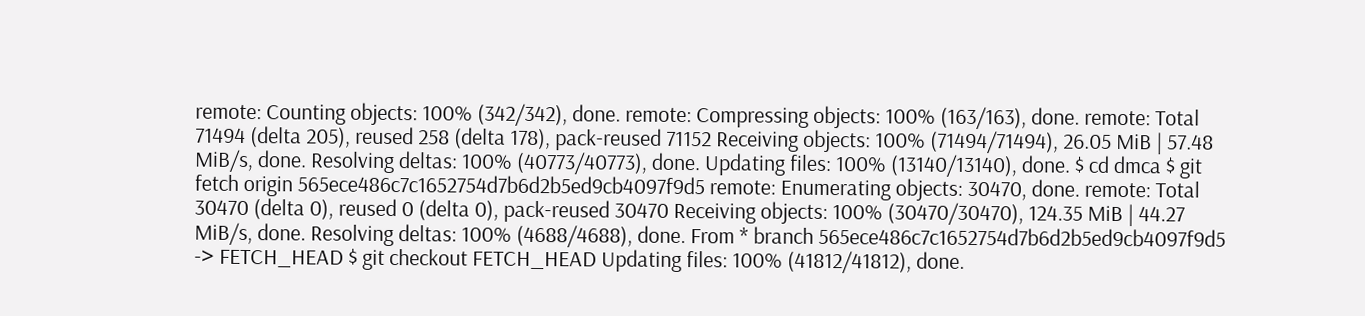remote: Counting objects: 100% (342/342), done. remote: Compressing objects: 100% (163/163), done. remote: Total 71494 (delta 205), reused 258 (delta 178), pack-reused 71152 Receiving objects: 100% (71494/71494), 26.05 MiB | 57.48 MiB/s, done. Resolving deltas: 100% (40773/40773), done. Updating files: 100% (13140/13140), done. $ cd dmca $ git fetch origin 565ece486c7c1652754d7b6d2b5ed9cb4097f9d5 remote: Enumerating objects: 30470, done. remote: Total 30470 (delta 0), reused 0 (delta 0), pack-reused 30470 Receiving objects: 100% (30470/30470), 124.35 MiB | 44.27 MiB/s, done. Resolving deltas: 100% (4688/4688), done. From * branch 565ece486c7c1652754d7b6d2b5ed9cb4097f9d5 -> FETCH_HEAD $ git checkout FETCH_HEAD Updating files: 100% (41812/41812), done.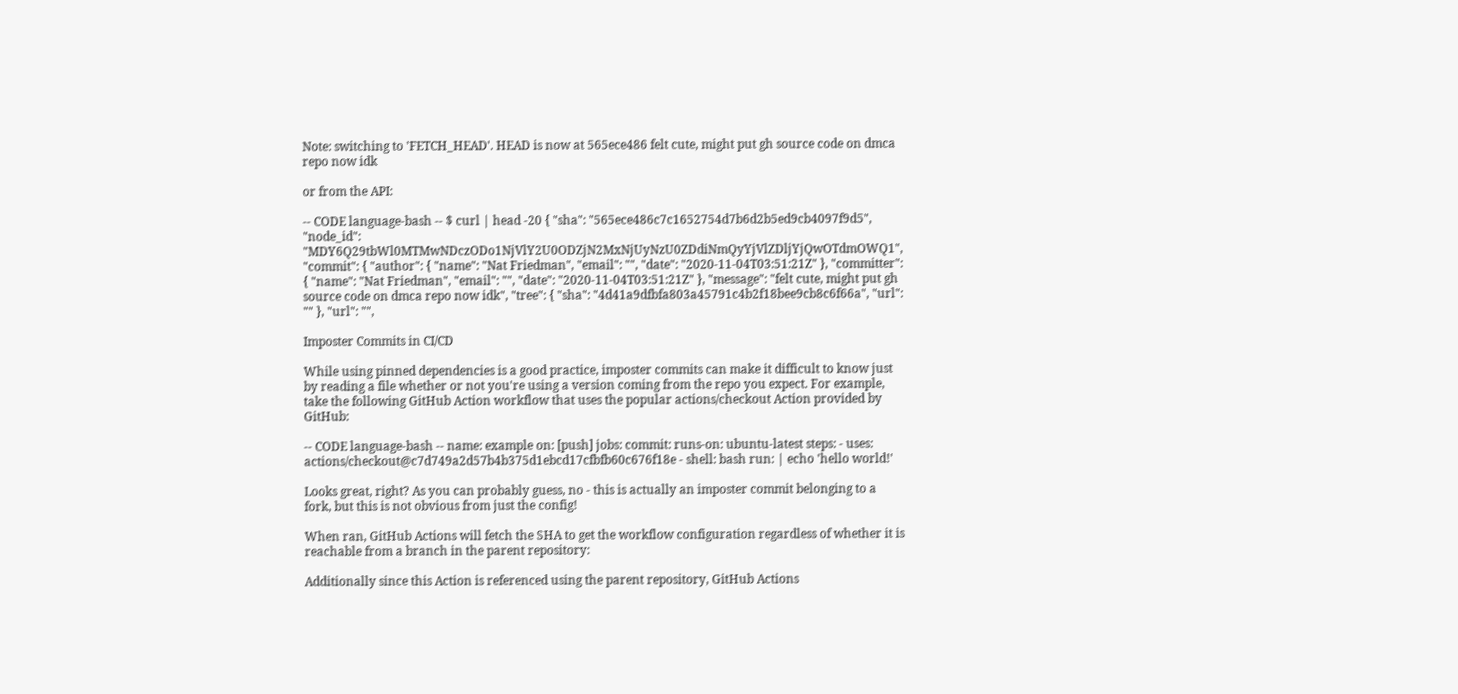Note: switching to 'FETCH_HEAD'. HEAD is now at 565ece486 felt cute, might put gh source code on dmca repo now idk

or from the API:

-- CODE language-bash -- $ curl | head -20 { "sha": "565ece486c7c1652754d7b6d2b5ed9cb4097f9d5", "node_id": "MDY6Q29tbWl0MTMwNDczODo1NjVlY2U0ODZjN2MxNjUyNzU0ZDdiNmQyYjVlZDljYjQwOTdmOWQ1", "commit": { "author": { "name": "Nat Friedman", "email": "", "date": "2020-11-04T03:51:21Z" }, "committer": { "name": "Nat Friedman", "email": "", "date": "2020-11-04T03:51:21Z" }, "message": "felt cute, might put gh source code on dmca repo now idk", "tree": { "sha": "4d41a9dfbfa803a45791c4b2f18bee9cb8c6f66a", "url": "" }, "url": "",

Imposter Commits in CI/CD

While using pinned dependencies is a good practice, imposter commits can make it difficult to know just by reading a file whether or not you're using a version coming from the repo you expect. For example, take the following GitHub Action workflow that uses the popular actions/checkout Action provided by GitHub:

-- CODE language-bash -- name: example on: [push] jobs: commit: runs-on: ubuntu-latest steps: - uses: actions/checkout@c7d749a2d57b4b375d1ebcd17cfbfb60c676f18e - shell: bash run: | echo 'hello world!'

Looks great, right? As you can probably guess, no - this is actually an imposter commit belonging to a fork, but this is not obvious from just the config!

When ran, GitHub Actions will fetch the SHA to get the workflow configuration regardless of whether it is reachable from a branch in the parent repository:

Additionally since this Action is referenced using the parent repository, GitHub Actions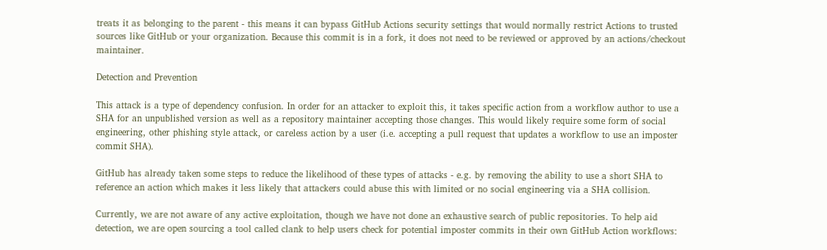treats it as belonging to the parent - this means it can bypass GitHub Actions security settings that would normally restrict Actions to trusted sources like GitHub or your organization. Because this commit is in a fork, it does not need to be reviewed or approved by an actions/checkout maintainer.

Detection and Prevention

This attack is a type of dependency confusion. In order for an attacker to exploit this, it takes specific action from a workflow author to use a SHA for an unpublished version as well as a repository maintainer accepting those changes. This would likely require some form of social engineering, other phishing style attack, or careless action by a user (i.e. accepting a pull request that updates a workflow to use an imposter commit SHA).

GitHub has already taken some steps to reduce the likelihood of these types of attacks - e.g. by removing the ability to use a short SHA to reference an action which makes it less likely that attackers could abuse this with limited or no social engineering via a SHA collision.

Currently, we are not aware of any active exploitation, though we have not done an exhaustive search of public repositories. To help aid detection, we are open sourcing a tool called clank to help users check for potential imposter commits in their own GitHub Action workflows: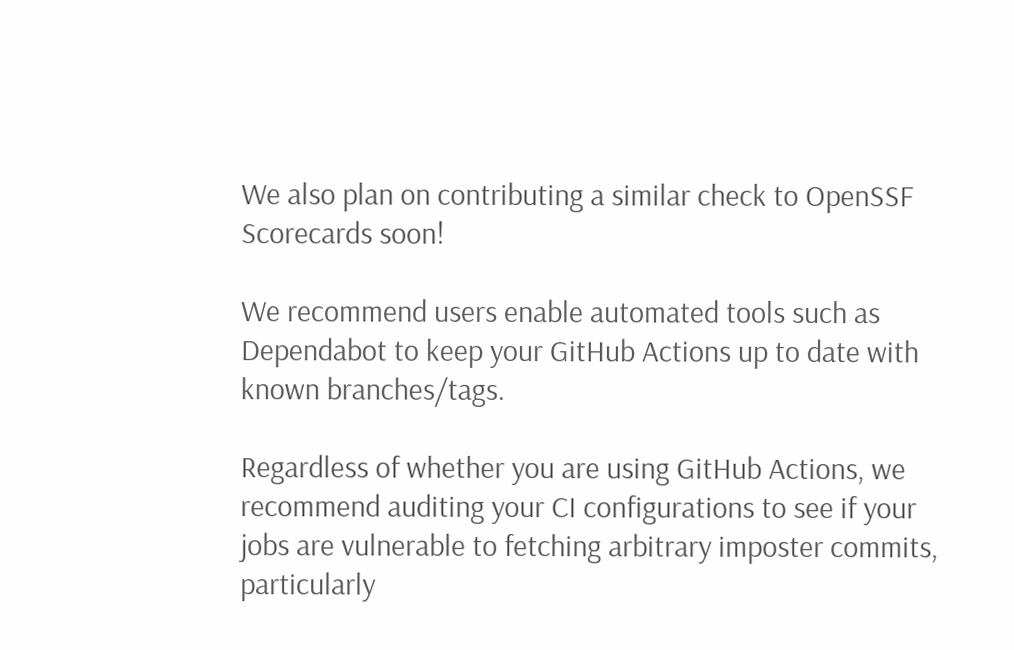We also plan on contributing a similar check to OpenSSF Scorecards soon!

We recommend users enable automated tools such as Dependabot to keep your GitHub Actions up to date with known branches/tags.

Regardless of whether you are using GitHub Actions, we recommend auditing your CI configurations to see if your jobs are vulnerable to fetching arbitrary imposter commits, particularly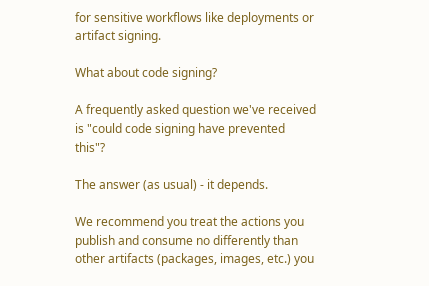for sensitive workflows like deployments or artifact signing.

What about code signing?

A frequently asked question we've received is "could code signing have prevented this"?

The answer (as usual) - it depends.

We recommend you treat the actions you publish and consume no differently than other artifacts (packages, images, etc.) you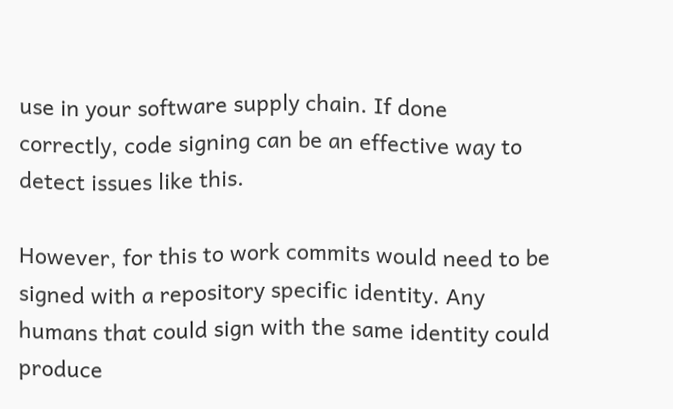use in your software supply chain. If done correctly, code signing can be an effective way to detect issues like this.

However, for this to work commits would need to be signed with a repository specific identity. Any humans that could sign with the same identity could produce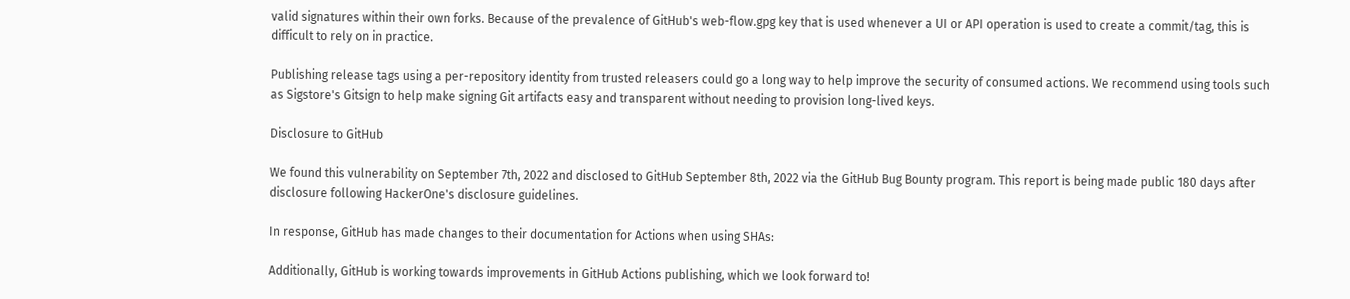valid signatures within their own forks. Because of the prevalence of GitHub's web-flow.gpg key that is used whenever a UI or API operation is used to create a commit/tag, this is difficult to rely on in practice.

Publishing release tags using a per-repository identity from trusted releasers could go a long way to help improve the security of consumed actions. We recommend using tools such as Sigstore's Gitsign to help make signing Git artifacts easy and transparent without needing to provision long-lived keys.

Disclosure to GitHub

We found this vulnerability on September 7th, 2022 and disclosed to GitHub September 8th, 2022 via the GitHub Bug Bounty program. This report is being made public 180 days after disclosure following HackerOne's disclosure guidelines.

In response, GitHub has made changes to their documentation for Actions when using SHAs:

Additionally, GitHub is working towards improvements in GitHub Actions publishing, which we look forward to!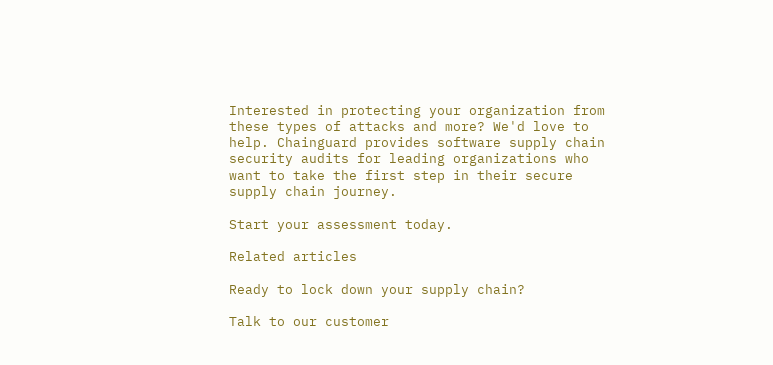Interested in protecting your organization from these types of attacks and more? We'd love to help. Chainguard provides software supply chain security audits for leading organizations who want to take the first step in their secure supply chain journey.

Start your assessment today.

Related articles

Ready to lock down your supply chain?

Talk to our customer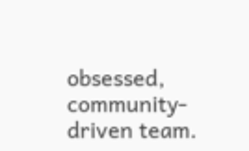obsessed, community-driven team.